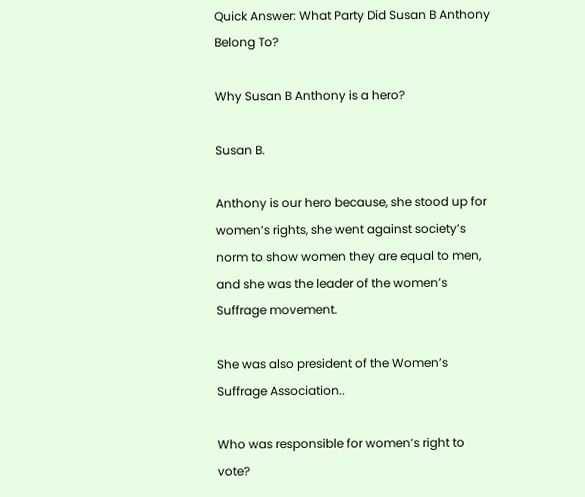Quick Answer: What Party Did Susan B Anthony Belong To?

Why Susan B Anthony is a hero?

Susan B.

Anthony is our hero because, she stood up for women’s rights, she went against society’s norm to show women they are equal to men, and she was the leader of the women’s Suffrage movement.

She was also president of the Women’s Suffrage Association..

Who was responsible for women’s right to vote?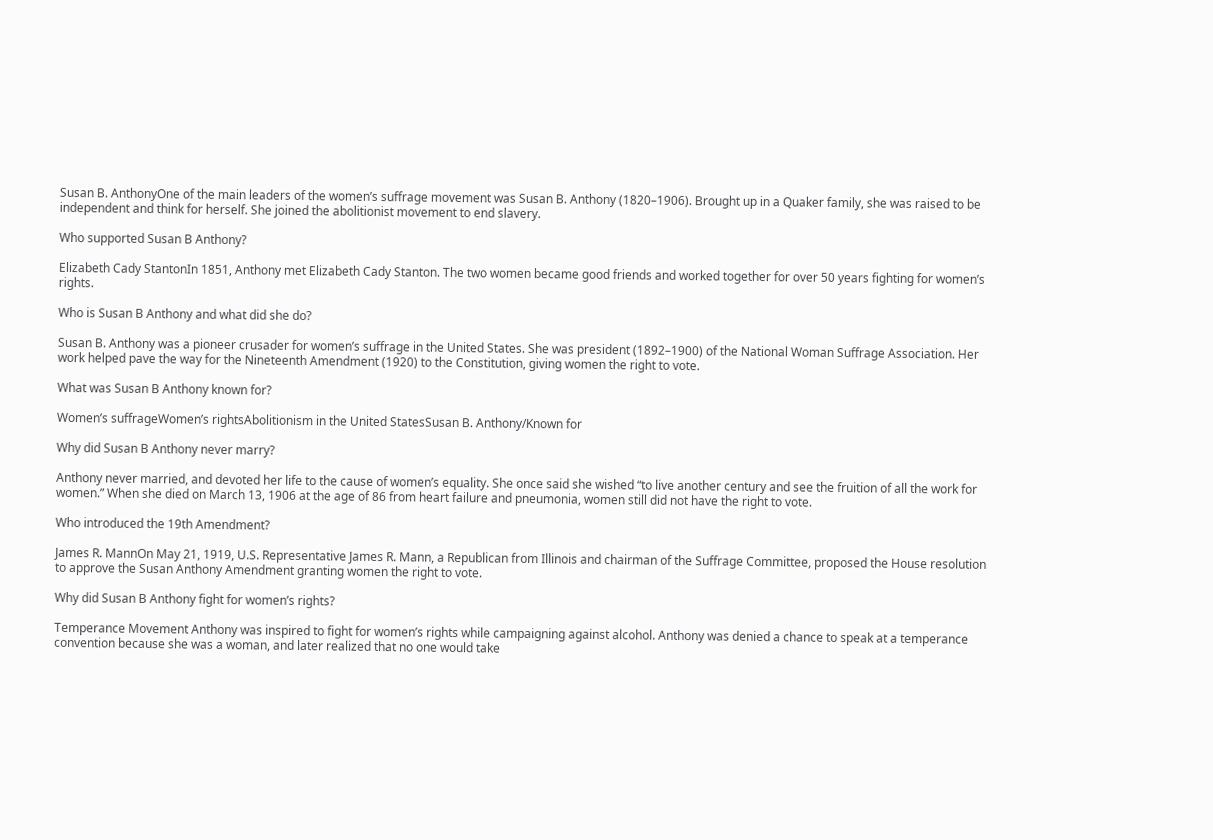Susan B. AnthonyOne of the main leaders of the women’s suffrage movement was Susan B. Anthony (1820–1906). Brought up in a Quaker family, she was raised to be independent and think for herself. She joined the abolitionist movement to end slavery.

Who supported Susan B Anthony?

Elizabeth Cady StantonIn 1851, Anthony met Elizabeth Cady Stanton. The two women became good friends and worked together for over 50 years fighting for women’s rights.

Who is Susan B Anthony and what did she do?

Susan B. Anthony was a pioneer crusader for women’s suffrage in the United States. She was president (1892–1900) of the National Woman Suffrage Association. Her work helped pave the way for the Nineteenth Amendment (1920) to the Constitution, giving women the right to vote.

What was Susan B Anthony known for?

Women’s suffrageWomen’s rightsAbolitionism in the United StatesSusan B. Anthony/Known for

Why did Susan B Anthony never marry?

Anthony never married, and devoted her life to the cause of women’s equality. She once said she wished “to live another century and see the fruition of all the work for women.” When she died on March 13, 1906 at the age of 86 from heart failure and pneumonia, women still did not have the right to vote.

Who introduced the 19th Amendment?

James R. MannOn May 21, 1919, U.S. Representative James R. Mann, a Republican from Illinois and chairman of the Suffrage Committee, proposed the House resolution to approve the Susan Anthony Amendment granting women the right to vote.

Why did Susan B Anthony fight for women’s rights?

Temperance Movement Anthony was inspired to fight for women’s rights while campaigning against alcohol. Anthony was denied a chance to speak at a temperance convention because she was a woman, and later realized that no one would take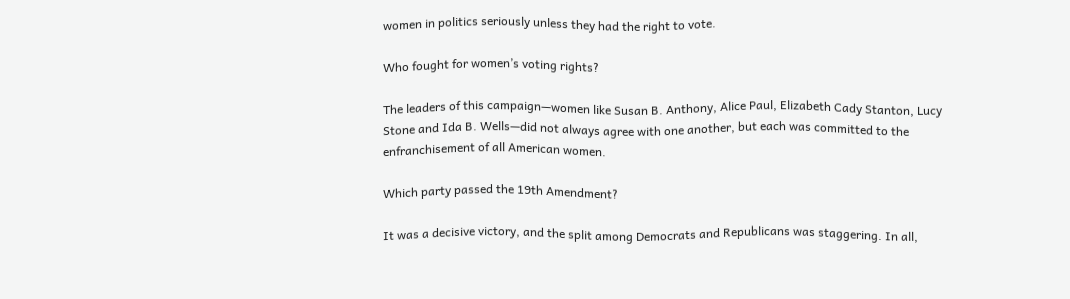women in politics seriously unless they had the right to vote.

Who fought for women’s voting rights?

The leaders of this campaign—women like Susan B. Anthony, Alice Paul, Elizabeth Cady Stanton, Lucy Stone and Ida B. Wells—did not always agree with one another, but each was committed to the enfranchisement of all American women.

Which party passed the 19th Amendment?

It was a decisive victory, and the split among Democrats and Republicans was staggering. In all,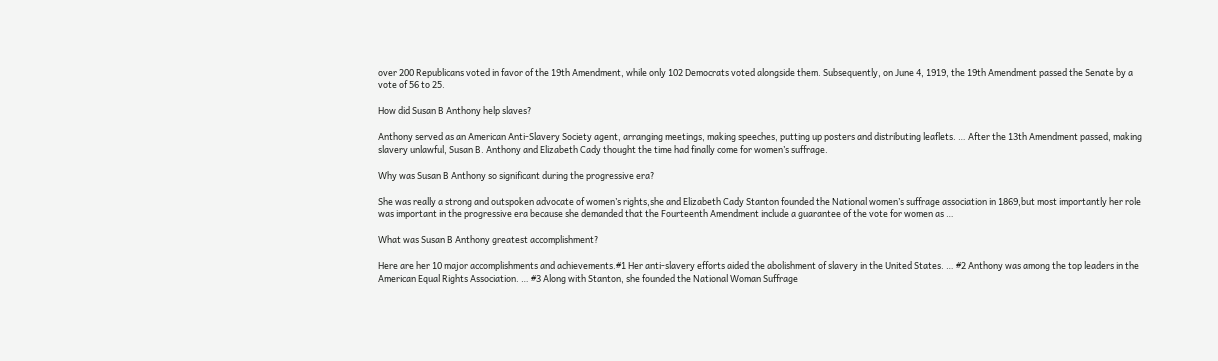over 200 Republicans voted in favor of the 19th Amendment, while only 102 Democrats voted alongside them. Subsequently, on June 4, 1919, the 19th Amendment passed the Senate by a vote of 56 to 25.

How did Susan B Anthony help slaves?

Anthony served as an American Anti-Slavery Society agent, arranging meetings, making speeches, putting up posters and distributing leaflets. … After the 13th Amendment passed, making slavery unlawful, Susan B. Anthony and Elizabeth Cady thought the time had finally come for women’s suffrage.

Why was Susan B Anthony so significant during the progressive era?

She was really a strong and outspoken advocate of women’s rights,she and Elizabeth Cady Stanton founded the National women’s suffrage association in 1869,but most importantly her role was important in the progressive era because she demanded that the Fourteenth Amendment include a guarantee of the vote for women as …

What was Susan B Anthony greatest accomplishment?

Here are her 10 major accomplishments and achievements.#1 Her anti-slavery efforts aided the abolishment of slavery in the United States. … #2 Anthony was among the top leaders in the American Equal Rights Association. … #3 Along with Stanton, she founded the National Woman Suffrage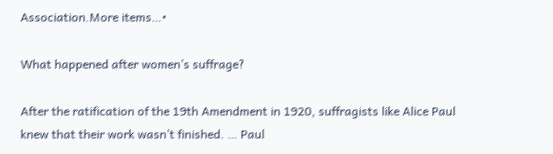Association.More items…•

What happened after women’s suffrage?

After the ratification of the 19th Amendment in 1920, suffragists like Alice Paul knew that their work wasn’t finished. … Paul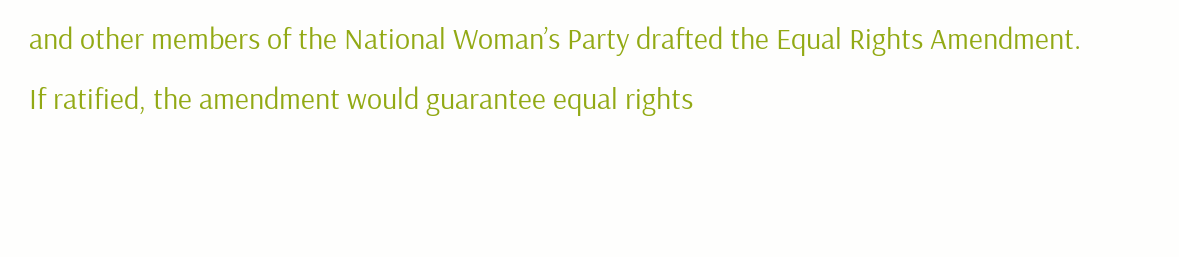and other members of the National Woman’s Party drafted the Equal Rights Amendment. If ratified, the amendment would guarantee equal rights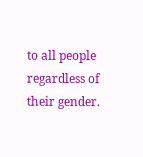to all people regardless of their gender.